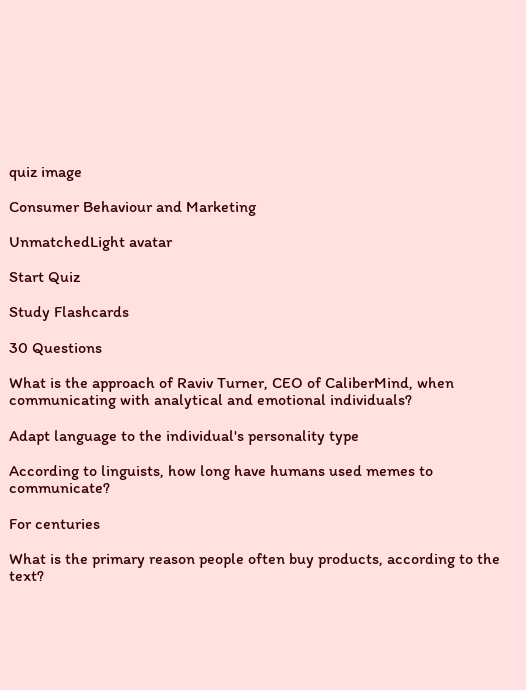quiz image

Consumer Behaviour and Marketing

UnmatchedLight avatar

Start Quiz

Study Flashcards

30 Questions

What is the approach of Raviv Turner, CEO of CaliberMind, when communicating with analytical and emotional individuals?

Adapt language to the individual's personality type

According to linguists, how long have humans used memes to communicate?

For centuries

What is the primary reason people often buy products, according to the text?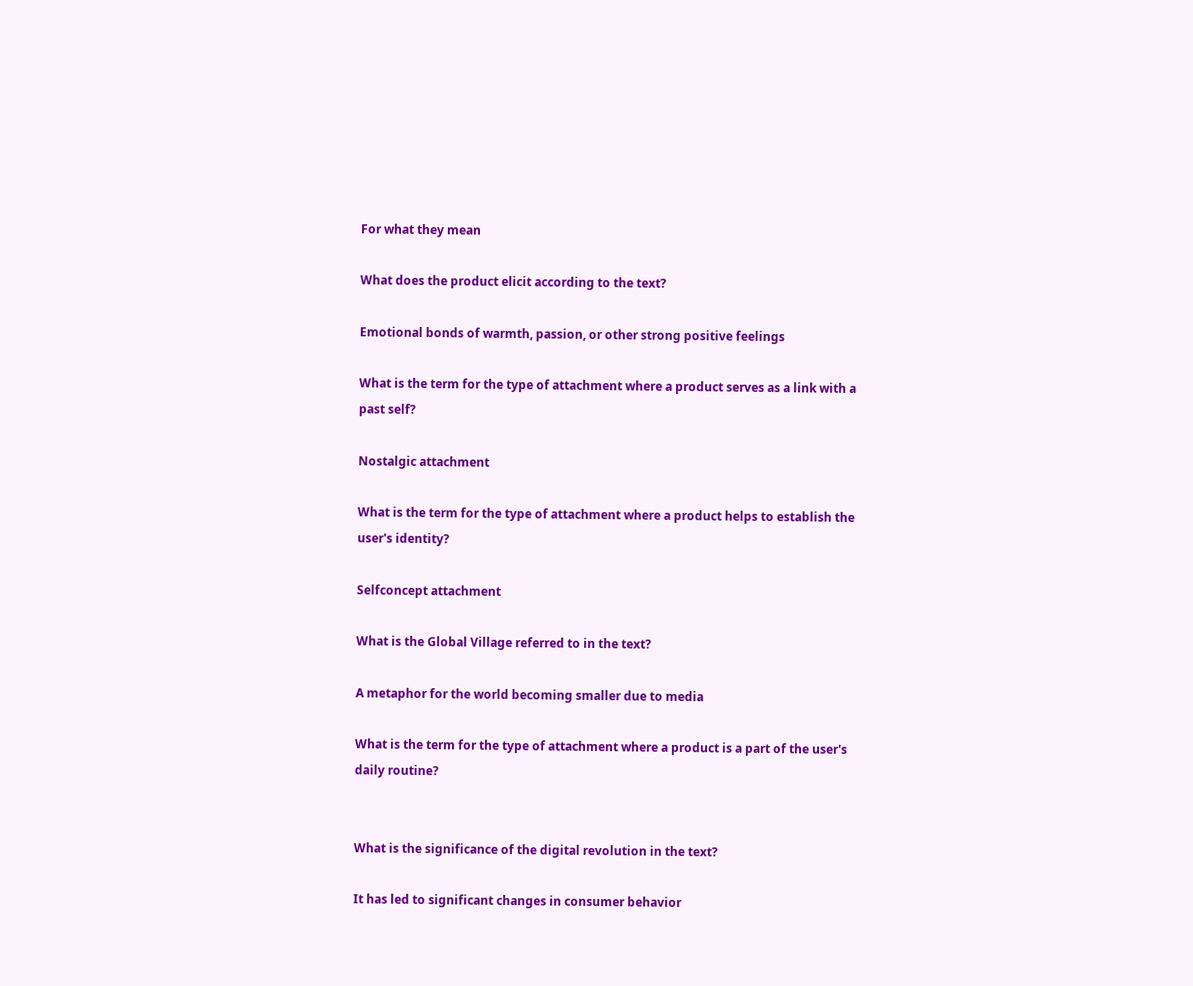For what they mean

What does the product elicit according to the text?

Emotional bonds of warmth, passion, or other strong positive feelings

What is the term for the type of attachment where a product serves as a link with a past self?

Nostalgic attachment

What is the term for the type of attachment where a product helps to establish the user's identity?

Selfconcept attachment

What is the Global Village referred to in the text?

A metaphor for the world becoming smaller due to media

What is the term for the type of attachment where a product is a part of the user's daily routine?


What is the significance of the digital revolution in the text?

It has led to significant changes in consumer behavior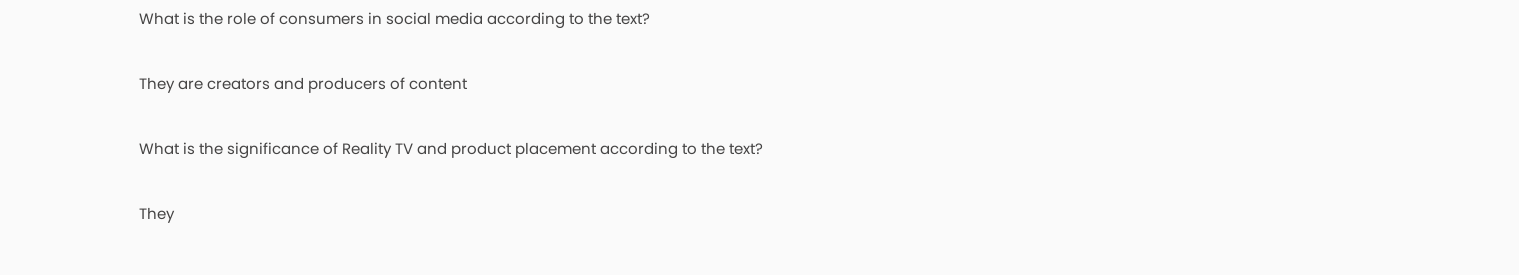What is the role of consumers in social media according to the text?

They are creators and producers of content

What is the significance of Reality TV and product placement according to the text?

They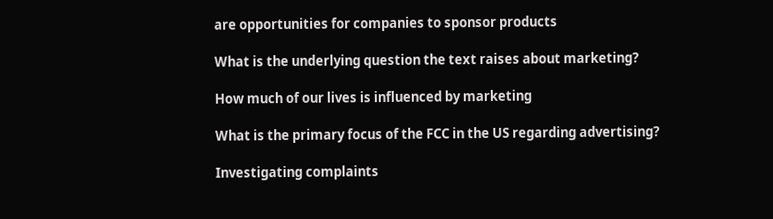are opportunities for companies to sponsor products

What is the underlying question the text raises about marketing?

How much of our lives is influenced by marketing

What is the primary focus of the FCC in the US regarding advertising?

Investigating complaints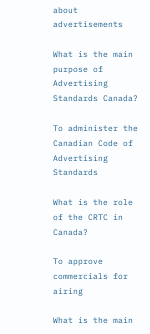about advertisements

What is the main purpose of Advertising Standards Canada?

To administer the Canadian Code of Advertising Standards

What is the role of the CRTC in Canada?

To approve commercials for airing

What is the main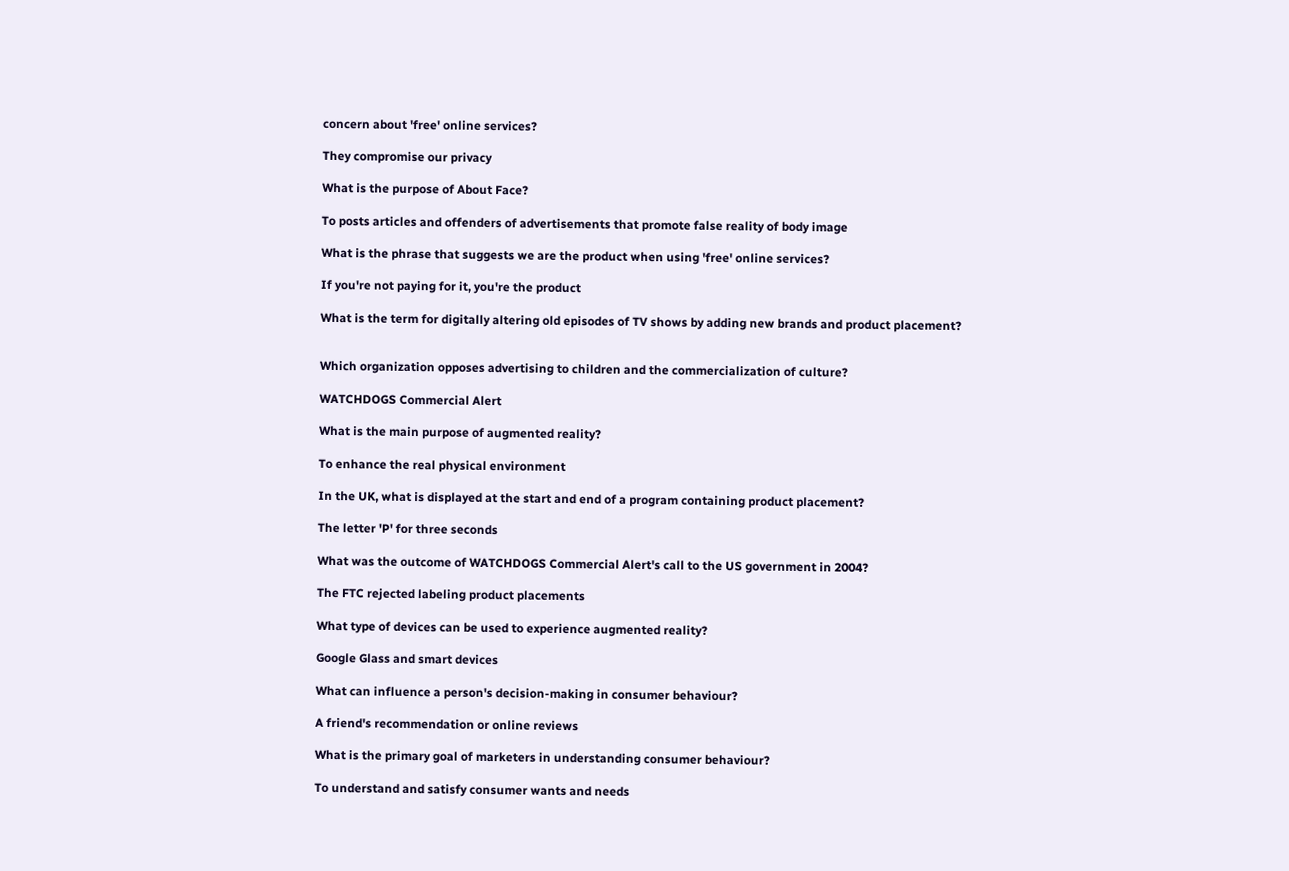concern about 'free' online services?

They compromise our privacy

What is the purpose of About Face?

To posts articles and offenders of advertisements that promote false reality of body image

What is the phrase that suggests we are the product when using 'free' online services?

If you're not paying for it, you're the product

What is the term for digitally altering old episodes of TV shows by adding new brands and product placement?


Which organization opposes advertising to children and the commercialization of culture?

WATCHDOGS Commercial Alert

What is the main purpose of augmented reality?

To enhance the real physical environment

In the UK, what is displayed at the start and end of a program containing product placement?

The letter 'P' for three seconds

What was the outcome of WATCHDOGS Commercial Alert's call to the US government in 2004?

The FTC rejected labeling product placements

What type of devices can be used to experience augmented reality?

Google Glass and smart devices

What can influence a person's decision-making in consumer behaviour?

A friend's recommendation or online reviews

What is the primary goal of marketers in understanding consumer behaviour?

To understand and satisfy consumer wants and needs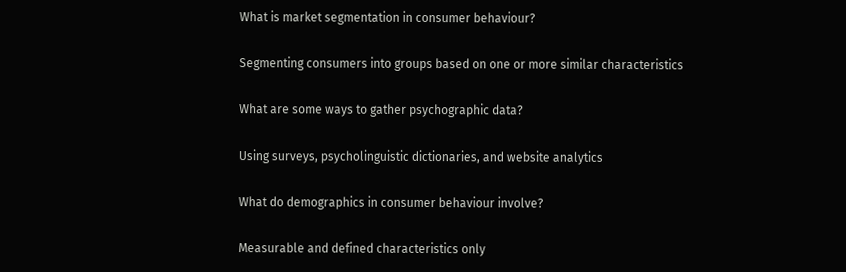What is market segmentation in consumer behaviour?

Segmenting consumers into groups based on one or more similar characteristics

What are some ways to gather psychographic data?

Using surveys, psycholinguistic dictionaries, and website analytics

What do demographics in consumer behaviour involve?

Measurable and defined characteristics only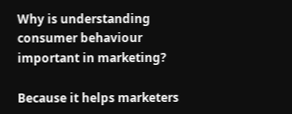Why is understanding consumer behaviour important in marketing?

Because it helps marketers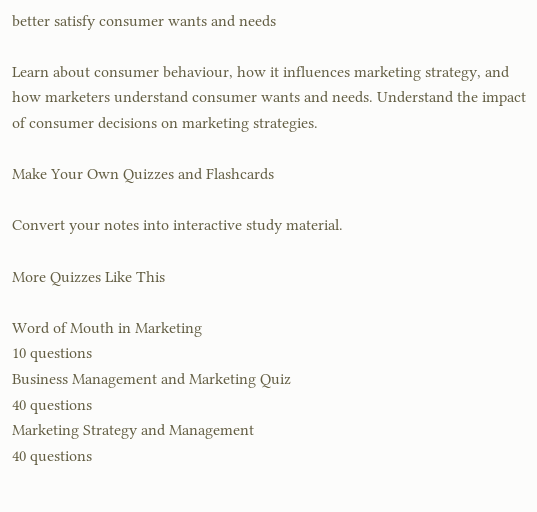better satisfy consumer wants and needs

Learn about consumer behaviour, how it influences marketing strategy, and how marketers understand consumer wants and needs. Understand the impact of consumer decisions on marketing strategies.

Make Your Own Quizzes and Flashcards

Convert your notes into interactive study material.

More Quizzes Like This

Word of Mouth in Marketing
10 questions
Business Management and Marketing Quiz
40 questions
Marketing Strategy and Management
40 questions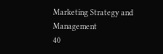Marketing Strategy and Management
40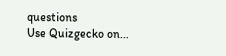questions
Use Quizgecko on...